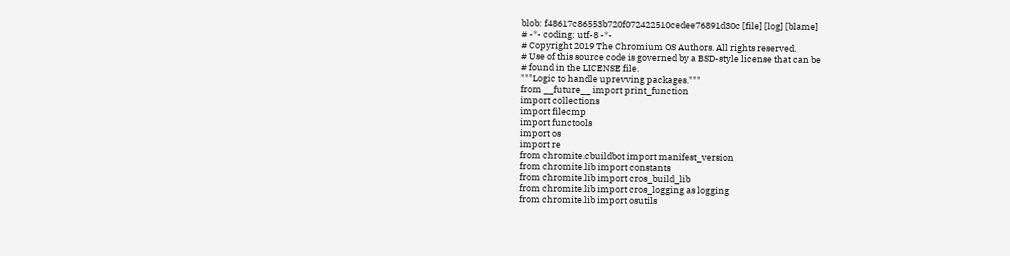blob: f48617c86553b720f072422510cedee76891d30c [file] [log] [blame]
# -*- coding: utf-8 -*-
# Copyright 2019 The Chromium OS Authors. All rights reserved.
# Use of this source code is governed by a BSD-style license that can be
# found in the LICENSE file.
"""Logic to handle uprevving packages."""
from __future__ import print_function
import collections
import filecmp
import functools
import os
import re
from chromite.cbuildbot import manifest_version
from chromite.lib import constants
from chromite.lib import cros_build_lib
from chromite.lib import cros_logging as logging
from chromite.lib import osutils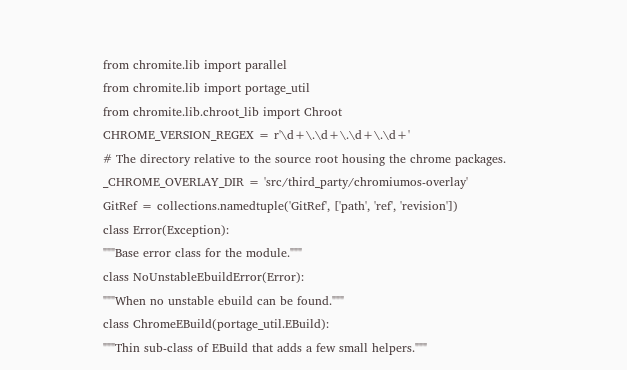from chromite.lib import parallel
from chromite.lib import portage_util
from chromite.lib.chroot_lib import Chroot
CHROME_VERSION_REGEX = r'\d+\.\d+\.\d+\.\d+'
# The directory relative to the source root housing the chrome packages.
_CHROME_OVERLAY_DIR = 'src/third_party/chromiumos-overlay'
GitRef = collections.namedtuple('GitRef', ['path', 'ref', 'revision'])
class Error(Exception):
"""Base error class for the module."""
class NoUnstableEbuildError(Error):
"""When no unstable ebuild can be found."""
class ChromeEBuild(portage_util.EBuild):
"""Thin sub-class of EBuild that adds a few small helpers."""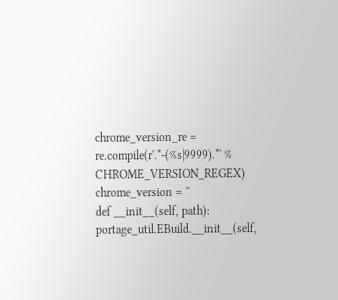chrome_version_re = re.compile(r'.*-(%s|9999).*' % CHROME_VERSION_REGEX)
chrome_version = ''
def __init__(self, path):
portage_util.EBuild.__init__(self,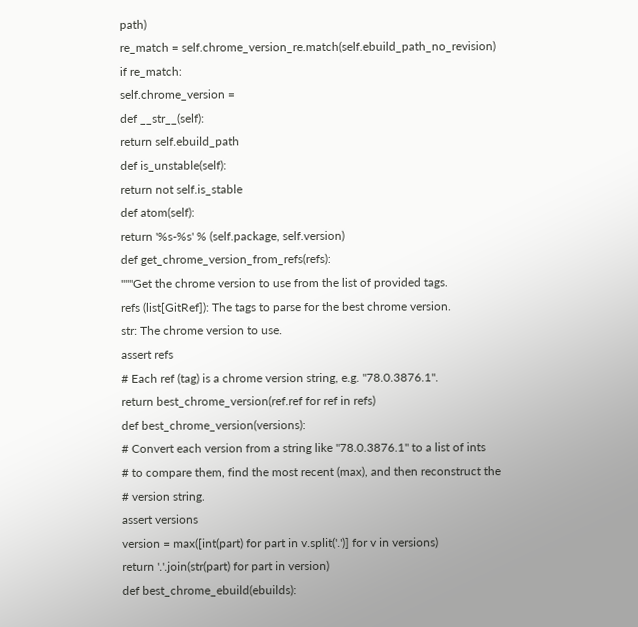path)
re_match = self.chrome_version_re.match(self.ebuild_path_no_revision)
if re_match:
self.chrome_version =
def __str__(self):
return self.ebuild_path
def is_unstable(self):
return not self.is_stable
def atom(self):
return '%s-%s' % (self.package, self.version)
def get_chrome_version_from_refs(refs):
"""Get the chrome version to use from the list of provided tags.
refs (list[GitRef]): The tags to parse for the best chrome version.
str: The chrome version to use.
assert refs
# Each ref (tag) is a chrome version string, e.g. "78.0.3876.1".
return best_chrome_version(ref.ref for ref in refs)
def best_chrome_version(versions):
# Convert each version from a string like "78.0.3876.1" to a list of ints
# to compare them, find the most recent (max), and then reconstruct the
# version string.
assert versions
version = max([int(part) for part in v.split('.')] for v in versions)
return '.'.join(str(part) for part in version)
def best_chrome_ebuild(ebuilds):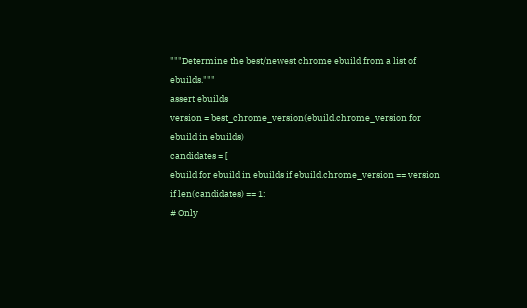"""Determine the best/newest chrome ebuild from a list of ebuilds."""
assert ebuilds
version = best_chrome_version(ebuild.chrome_version for ebuild in ebuilds)
candidates = [
ebuild for ebuild in ebuilds if ebuild.chrome_version == version
if len(candidates) == 1:
# Only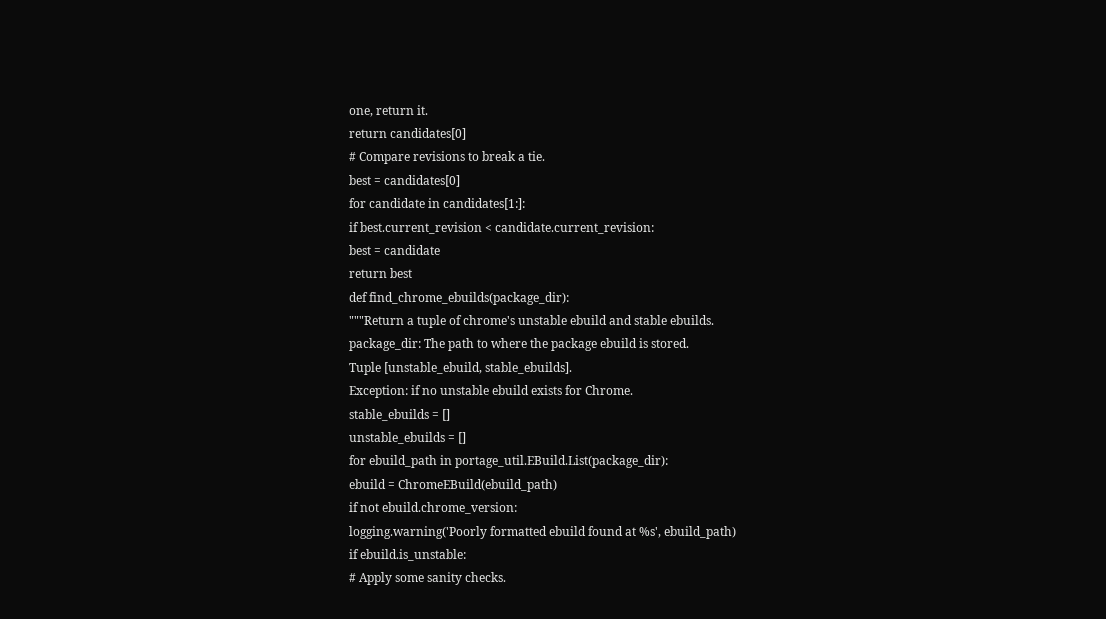one, return it.
return candidates[0]
# Compare revisions to break a tie.
best = candidates[0]
for candidate in candidates[1:]:
if best.current_revision < candidate.current_revision:
best = candidate
return best
def find_chrome_ebuilds(package_dir):
"""Return a tuple of chrome's unstable ebuild and stable ebuilds.
package_dir: The path to where the package ebuild is stored.
Tuple [unstable_ebuild, stable_ebuilds].
Exception: if no unstable ebuild exists for Chrome.
stable_ebuilds = []
unstable_ebuilds = []
for ebuild_path in portage_util.EBuild.List(package_dir):
ebuild = ChromeEBuild(ebuild_path)
if not ebuild.chrome_version:
logging.warning('Poorly formatted ebuild found at %s', ebuild_path)
if ebuild.is_unstable:
# Apply some sanity checks.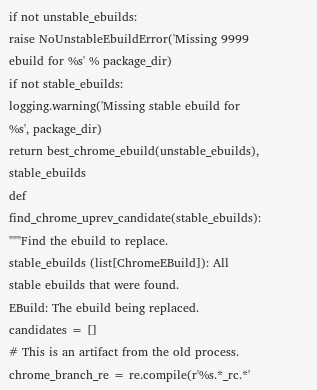if not unstable_ebuilds:
raise NoUnstableEbuildError('Missing 9999 ebuild for %s' % package_dir)
if not stable_ebuilds:
logging.warning('Missing stable ebuild for %s', package_dir)
return best_chrome_ebuild(unstable_ebuilds), stable_ebuilds
def find_chrome_uprev_candidate(stable_ebuilds):
"""Find the ebuild to replace.
stable_ebuilds (list[ChromeEBuild]): All stable ebuilds that were found.
EBuild: The ebuild being replaced.
candidates = []
# This is an artifact from the old process.
chrome_branch_re = re.compile(r'%s.*_rc.*'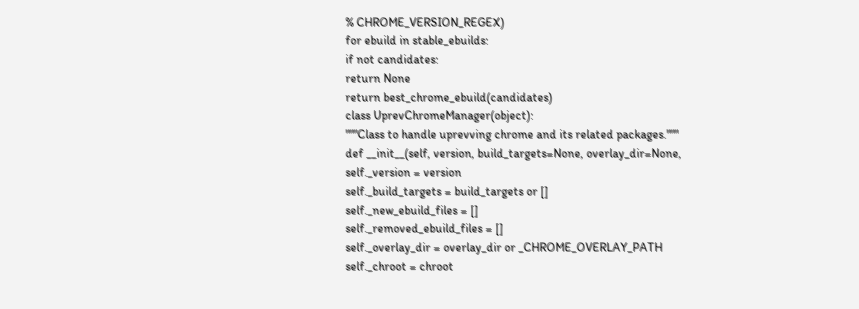% CHROME_VERSION_REGEX)
for ebuild in stable_ebuilds:
if not candidates:
return None
return best_chrome_ebuild(candidates)
class UprevChromeManager(object):
"""Class to handle uprevving chrome and its related packages."""
def __init__(self, version, build_targets=None, overlay_dir=None,
self._version = version
self._build_targets = build_targets or []
self._new_ebuild_files = []
self._removed_ebuild_files = []
self._overlay_dir = overlay_dir or _CHROME_OVERLAY_PATH
self._chroot = chroot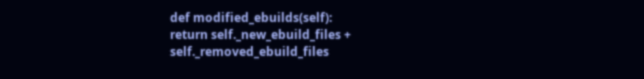def modified_ebuilds(self):
return self._new_ebuild_files + self._removed_ebuild_files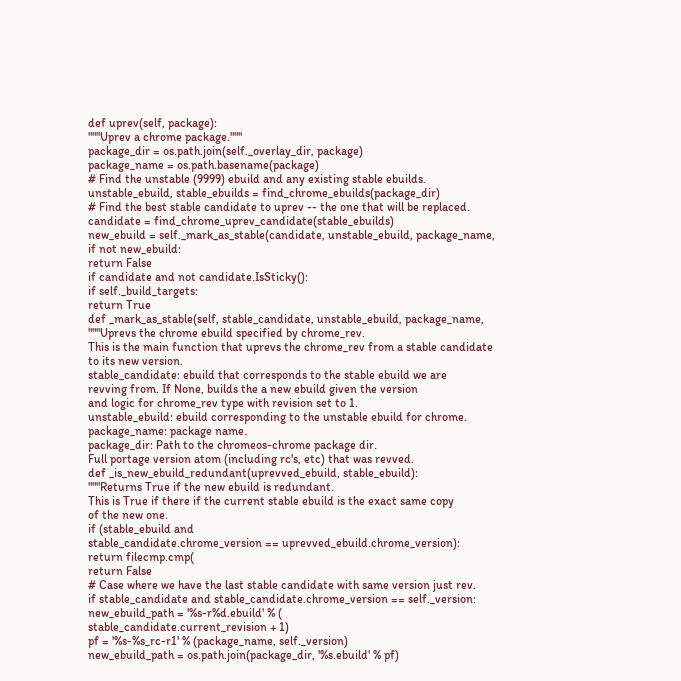def uprev(self, package):
"""Uprev a chrome package."""
package_dir = os.path.join(self._overlay_dir, package)
package_name = os.path.basename(package)
# Find the unstable (9999) ebuild and any existing stable ebuilds.
unstable_ebuild, stable_ebuilds = find_chrome_ebuilds(package_dir)
# Find the best stable candidate to uprev -- the one that will be replaced.
candidate = find_chrome_uprev_candidate(stable_ebuilds)
new_ebuild = self._mark_as_stable(candidate, unstable_ebuild, package_name,
if not new_ebuild:
return False
if candidate and not candidate.IsSticky():
if self._build_targets:
return True
def _mark_as_stable(self, stable_candidate, unstable_ebuild, package_name,
"""Uprevs the chrome ebuild specified by chrome_rev.
This is the main function that uprevs the chrome_rev from a stable candidate
to its new version.
stable_candidate: ebuild that corresponds to the stable ebuild we are
revving from. If None, builds the a new ebuild given the version
and logic for chrome_rev type with revision set to 1.
unstable_ebuild: ebuild corresponding to the unstable ebuild for chrome.
package_name: package name.
package_dir: Path to the chromeos-chrome package dir.
Full portage version atom (including rc's, etc) that was revved.
def _is_new_ebuild_redundant(uprevved_ebuild, stable_ebuild):
"""Returns True if the new ebuild is redundant.
This is True if there if the current stable ebuild is the exact same copy
of the new one.
if (stable_ebuild and
stable_candidate.chrome_version == uprevved_ebuild.chrome_version):
return filecmp.cmp(
return False
# Case where we have the last stable candidate with same version just rev.
if stable_candidate and stable_candidate.chrome_version == self._version:
new_ebuild_path = '%s-r%d.ebuild' % (
stable_candidate.current_revision + 1)
pf = '%s-%s_rc-r1' % (package_name, self._version)
new_ebuild_path = os.path.join(package_dir, '%s.ebuild' % pf)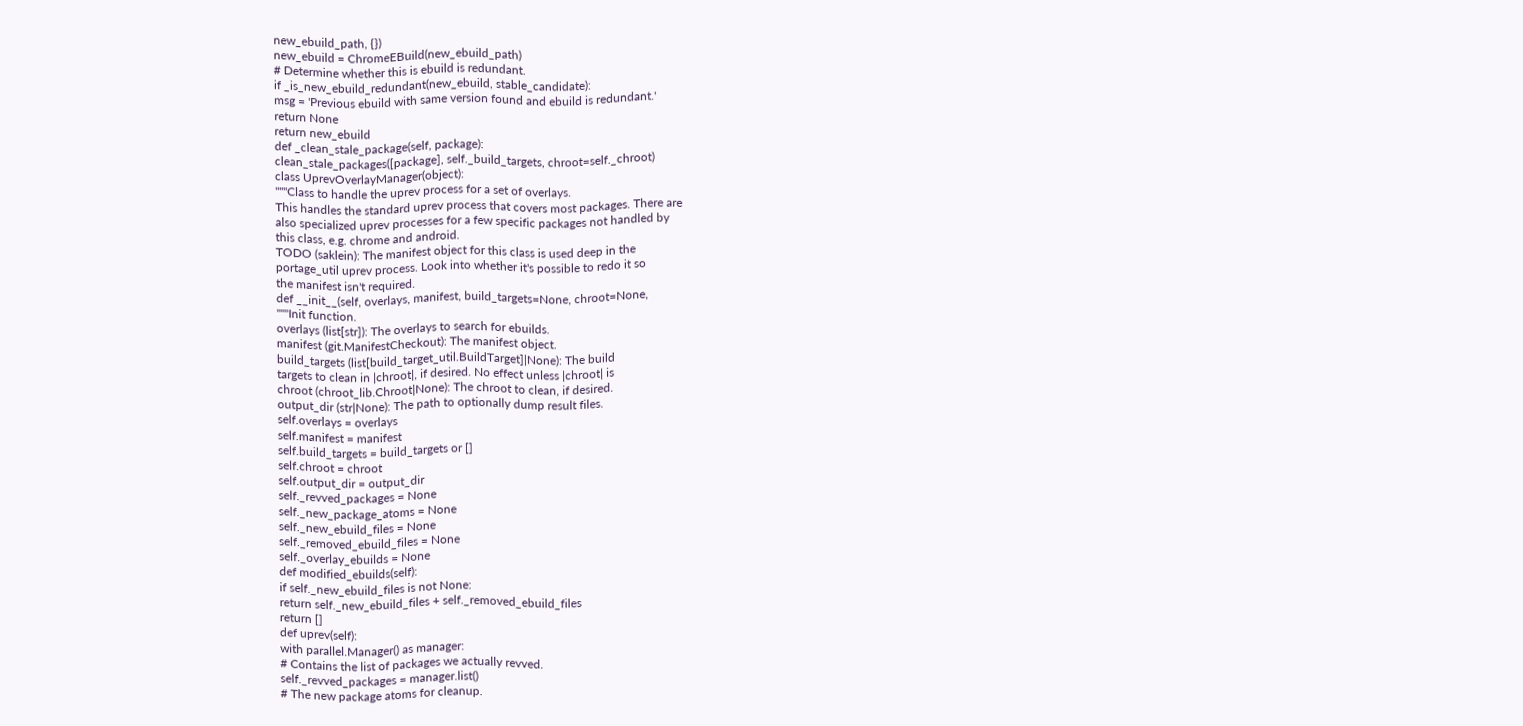new_ebuild_path, {})
new_ebuild = ChromeEBuild(new_ebuild_path)
# Determine whether this is ebuild is redundant.
if _is_new_ebuild_redundant(new_ebuild, stable_candidate):
msg = 'Previous ebuild with same version found and ebuild is redundant.'
return None
return new_ebuild
def _clean_stale_package(self, package):
clean_stale_packages([package], self._build_targets, chroot=self._chroot)
class UprevOverlayManager(object):
"""Class to handle the uprev process for a set of overlays.
This handles the standard uprev process that covers most packages. There are
also specialized uprev processes for a few specific packages not handled by
this class, e.g. chrome and android.
TODO (saklein): The manifest object for this class is used deep in the
portage_util uprev process. Look into whether it's possible to redo it so
the manifest isn't required.
def __init__(self, overlays, manifest, build_targets=None, chroot=None,
"""Init function.
overlays (list[str]): The overlays to search for ebuilds.
manifest (git.ManifestCheckout): The manifest object.
build_targets (list[build_target_util.BuildTarget]|None): The build
targets to clean in |chroot|, if desired. No effect unless |chroot| is
chroot (chroot_lib.Chroot|None): The chroot to clean, if desired.
output_dir (str|None): The path to optionally dump result files.
self.overlays = overlays
self.manifest = manifest
self.build_targets = build_targets or []
self.chroot = chroot
self.output_dir = output_dir
self._revved_packages = None
self._new_package_atoms = None
self._new_ebuild_files = None
self._removed_ebuild_files = None
self._overlay_ebuilds = None
def modified_ebuilds(self):
if self._new_ebuild_files is not None:
return self._new_ebuild_files + self._removed_ebuild_files
return []
def uprev(self):
with parallel.Manager() as manager:
# Contains the list of packages we actually revved.
self._revved_packages = manager.list()
# The new package atoms for cleanup.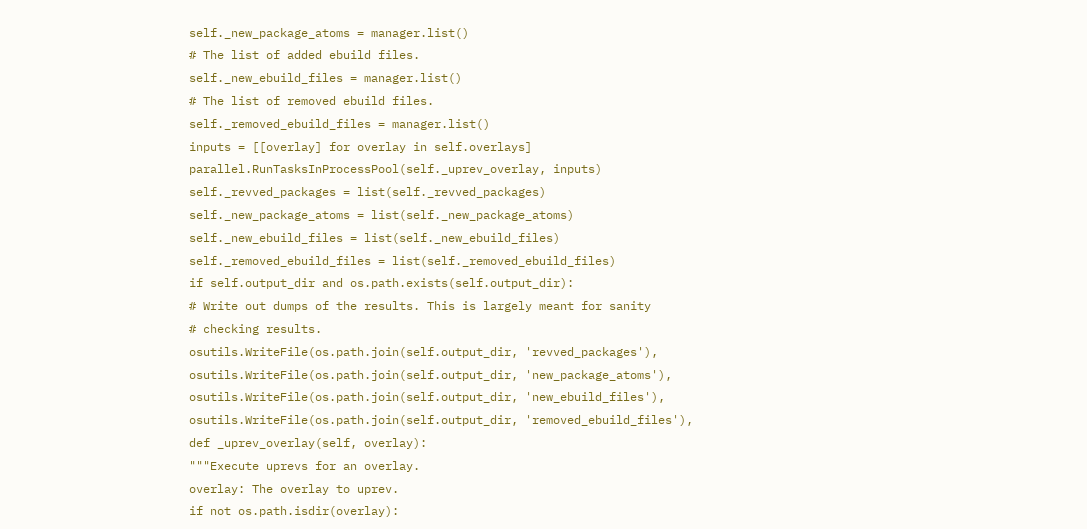self._new_package_atoms = manager.list()
# The list of added ebuild files.
self._new_ebuild_files = manager.list()
# The list of removed ebuild files.
self._removed_ebuild_files = manager.list()
inputs = [[overlay] for overlay in self.overlays]
parallel.RunTasksInProcessPool(self._uprev_overlay, inputs)
self._revved_packages = list(self._revved_packages)
self._new_package_atoms = list(self._new_package_atoms)
self._new_ebuild_files = list(self._new_ebuild_files)
self._removed_ebuild_files = list(self._removed_ebuild_files)
if self.output_dir and os.path.exists(self.output_dir):
# Write out dumps of the results. This is largely meant for sanity
# checking results.
osutils.WriteFile(os.path.join(self.output_dir, 'revved_packages'),
osutils.WriteFile(os.path.join(self.output_dir, 'new_package_atoms'),
osutils.WriteFile(os.path.join(self.output_dir, 'new_ebuild_files'),
osutils.WriteFile(os.path.join(self.output_dir, 'removed_ebuild_files'),
def _uprev_overlay(self, overlay):
"""Execute uprevs for an overlay.
overlay: The overlay to uprev.
if not os.path.isdir(overlay):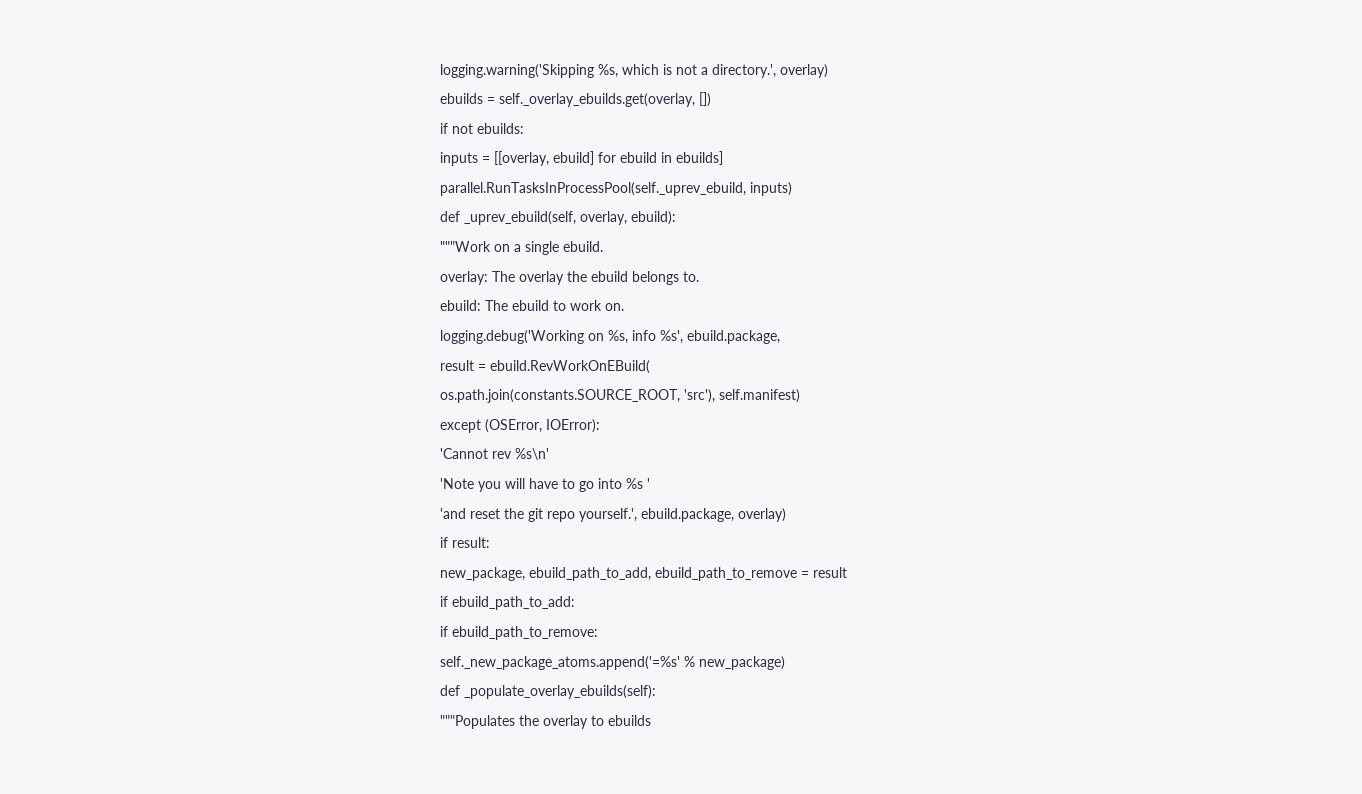logging.warning('Skipping %s, which is not a directory.', overlay)
ebuilds = self._overlay_ebuilds.get(overlay, [])
if not ebuilds:
inputs = [[overlay, ebuild] for ebuild in ebuilds]
parallel.RunTasksInProcessPool(self._uprev_ebuild, inputs)
def _uprev_ebuild(self, overlay, ebuild):
"""Work on a single ebuild.
overlay: The overlay the ebuild belongs to.
ebuild: The ebuild to work on.
logging.debug('Working on %s, info %s', ebuild.package,
result = ebuild.RevWorkOnEBuild(
os.path.join(constants.SOURCE_ROOT, 'src'), self.manifest)
except (OSError, IOError):
'Cannot rev %s\n'
'Note you will have to go into %s '
'and reset the git repo yourself.', ebuild.package, overlay)
if result:
new_package, ebuild_path_to_add, ebuild_path_to_remove = result
if ebuild_path_to_add:
if ebuild_path_to_remove:
self._new_package_atoms.append('=%s' % new_package)
def _populate_overlay_ebuilds(self):
"""Populates the overlay to ebuilds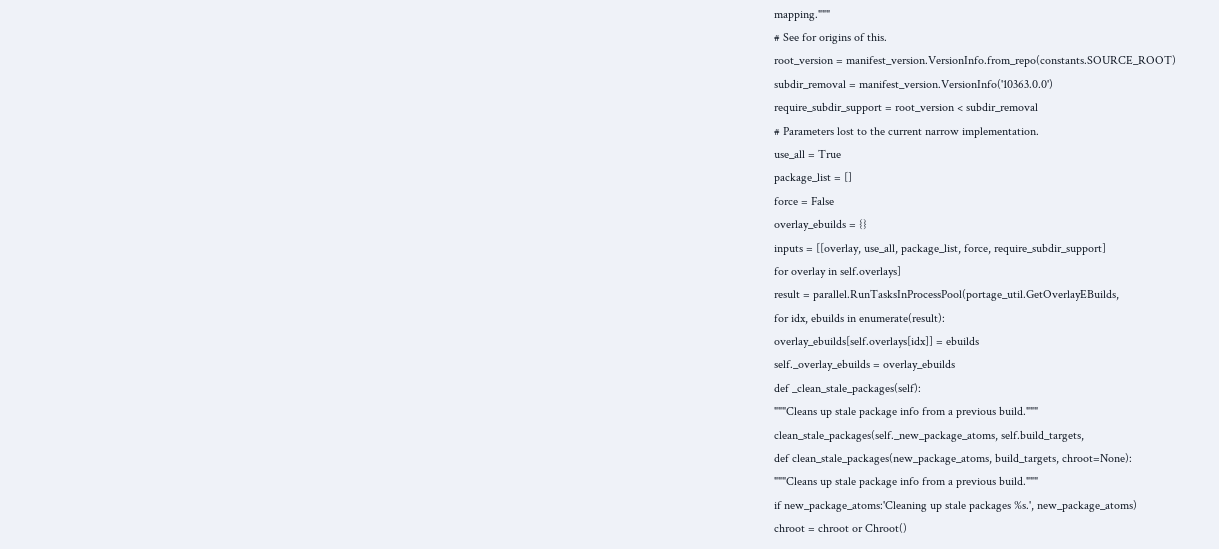mapping."""
# See for origins of this.
root_version = manifest_version.VersionInfo.from_repo(constants.SOURCE_ROOT)
subdir_removal = manifest_version.VersionInfo('10363.0.0')
require_subdir_support = root_version < subdir_removal
# Parameters lost to the current narrow implementation.
use_all = True
package_list = []
force = False
overlay_ebuilds = {}
inputs = [[overlay, use_all, package_list, force, require_subdir_support]
for overlay in self.overlays]
result = parallel.RunTasksInProcessPool(portage_util.GetOverlayEBuilds,
for idx, ebuilds in enumerate(result):
overlay_ebuilds[self.overlays[idx]] = ebuilds
self._overlay_ebuilds = overlay_ebuilds
def _clean_stale_packages(self):
"""Cleans up stale package info from a previous build."""
clean_stale_packages(self._new_package_atoms, self.build_targets,
def clean_stale_packages(new_package_atoms, build_targets, chroot=None):
"""Cleans up stale package info from a previous build."""
if new_package_atoms:'Cleaning up stale packages %s.', new_package_atoms)
chroot = chroot or Chroot()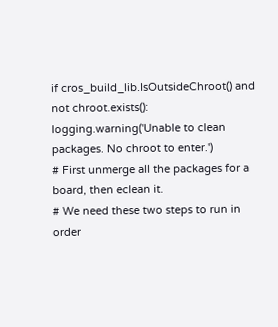if cros_build_lib.IsOutsideChroot() and not chroot.exists():
logging.warning('Unable to clean packages. No chroot to enter.')
# First unmerge all the packages for a board, then eclean it.
# We need these two steps to run in order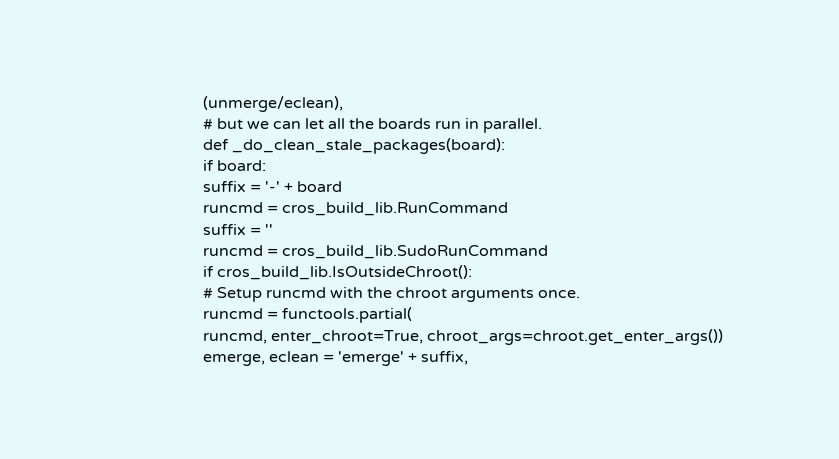(unmerge/eclean),
# but we can let all the boards run in parallel.
def _do_clean_stale_packages(board):
if board:
suffix = '-' + board
runcmd = cros_build_lib.RunCommand
suffix = ''
runcmd = cros_build_lib.SudoRunCommand
if cros_build_lib.IsOutsideChroot():
# Setup runcmd with the chroot arguments once.
runcmd = functools.partial(
runcmd, enter_chroot=True, chroot_args=chroot.get_enter_args())
emerge, eclean = 'emerge' + suffix,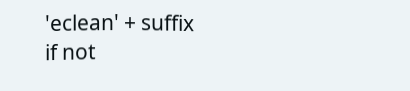'eclean' + suffix
if not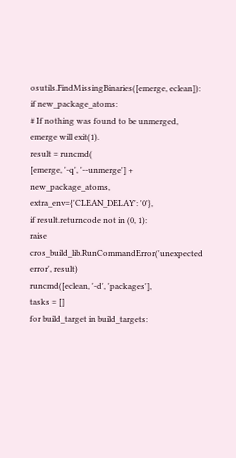osutils.FindMissingBinaries([emerge, eclean]):
if new_package_atoms:
# If nothing was found to be unmerged, emerge will exit(1).
result = runcmd(
[emerge, '-q', '--unmerge'] + new_package_atoms,
extra_env={'CLEAN_DELAY': '0'},
if result.returncode not in (0, 1):
raise cros_build_lib.RunCommandError('unexpected error', result)
runcmd([eclean, '-d', 'packages'],
tasks = []
for build_target in build_targets: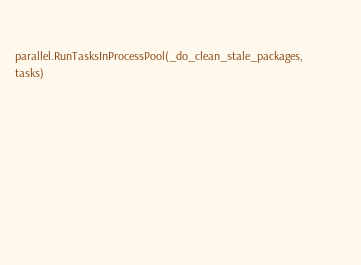parallel.RunTasksInProcessPool(_do_clean_stale_packages, tasks)